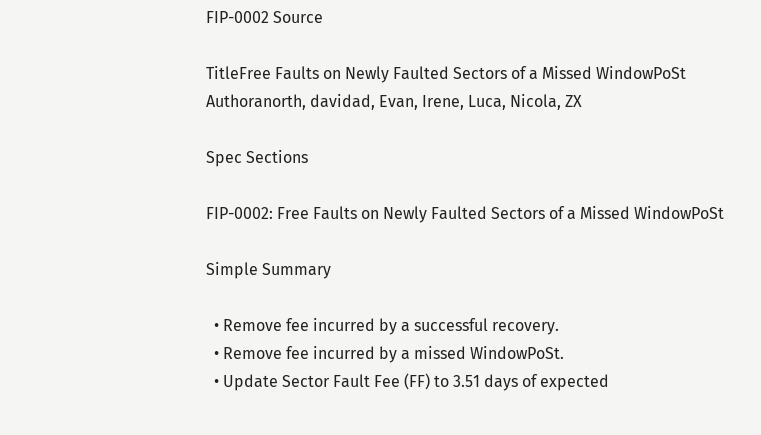FIP-0002 Source

TitleFree Faults on Newly Faulted Sectors of a Missed WindowPoSt
Authoranorth, davidad, Evan, Irene, Luca, Nicola, ZX

Spec Sections

FIP-0002: Free Faults on Newly Faulted Sectors of a Missed WindowPoSt

Simple Summary

  • Remove fee incurred by a successful recovery.
  • Remove fee incurred by a missed WindowPoSt.
  • Update Sector Fault Fee (FF) to 3.51 days of expected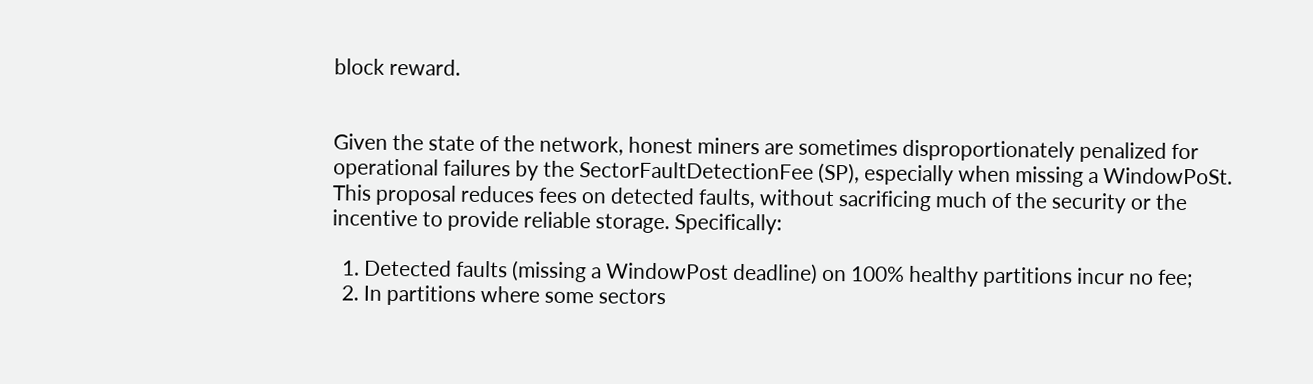block reward.


Given the state of the network, honest miners are sometimes disproportionately penalized for operational failures by the SectorFaultDetectionFee (SP), especially when missing a WindowPoSt. This proposal reduces fees on detected faults, without sacrificing much of the security or the incentive to provide reliable storage. Specifically:

  1. Detected faults (missing a WindowPost deadline) on 100% healthy partitions incur no fee;
  2. In partitions where some sectors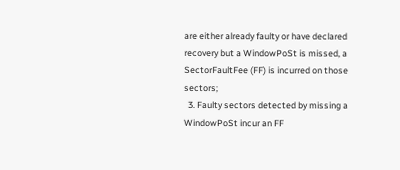are either already faulty or have declared recovery but a WindowPoSt is missed, a SectorFaultFee (FF) is incurred on those sectors;
  3. Faulty sectors detected by missing a WindowPoSt incur an FF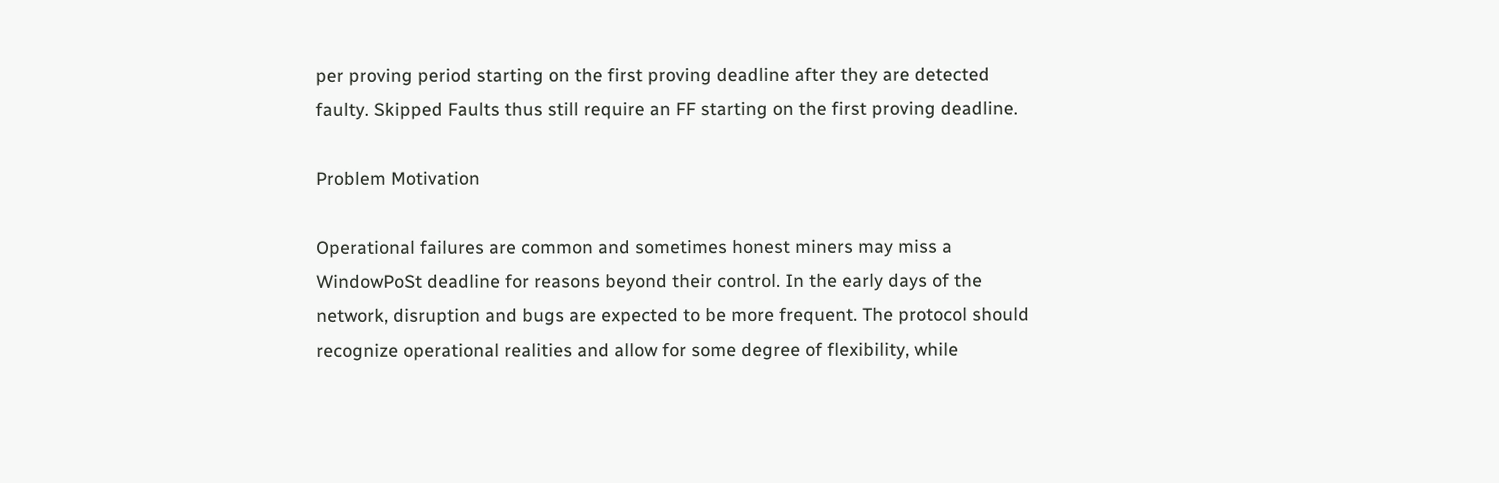per proving period starting on the first proving deadline after they are detected faulty. Skipped Faults thus still require an FF starting on the first proving deadline.

Problem Motivation

Operational failures are common and sometimes honest miners may miss a WindowPoSt deadline for reasons beyond their control. In the early days of the network, disruption and bugs are expected to be more frequent. The protocol should recognize operational realities and allow for some degree of flexibility, while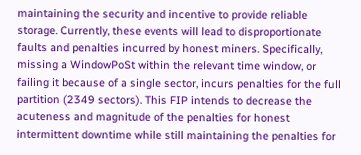maintaining the security and incentive to provide reliable storage. Currently, these events will lead to disproportionate faults and penalties incurred by honest miners. Specifically, missing a WindowPoSt within the relevant time window, or failing it because of a single sector, incurs penalties for the full partition (2349 sectors). This FIP intends to decrease the acuteness and magnitude of the penalties for honest intermittent downtime while still maintaining the penalties for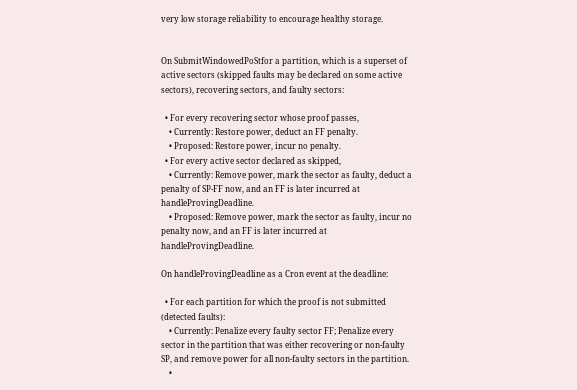very low storage reliability to encourage healthy storage.


On SubmitWindowedPoStfor a partition, which is a superset of active sectors (skipped faults may be declared on some active sectors), recovering sectors, and faulty sectors:

  • For every recovering sector whose proof passes,
    • Currently: Restore power, deduct an FF penalty.
    • Proposed: Restore power, incur no penalty.
  • For every active sector declared as skipped,
    • Currently: Remove power, mark the sector as faulty, deduct a penalty of SP-FF now, and an FF is later incurred at handleProvingDeadline.
    • Proposed: Remove power, mark the sector as faulty, incur no penalty now, and an FF is later incurred at handleProvingDeadline.

On handleProvingDeadline as a Cron event at the deadline:

  • For each partition for which the proof is not submitted (detected faults):
    • Currently: Penalize every faulty sector FF; Penalize every sector in the partition that was either recovering or non-faulty SP, and remove power for all non-faulty sectors in the partition.
    •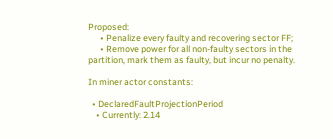Proposed:
      • Penalize every faulty and recovering sector FF;
      • Remove power for all non-faulty sectors in the partition, mark them as faulty, but incur no penalty.

In miner actor constants:

  • DeclaredFaultProjectionPeriod
    • Currently: 2.14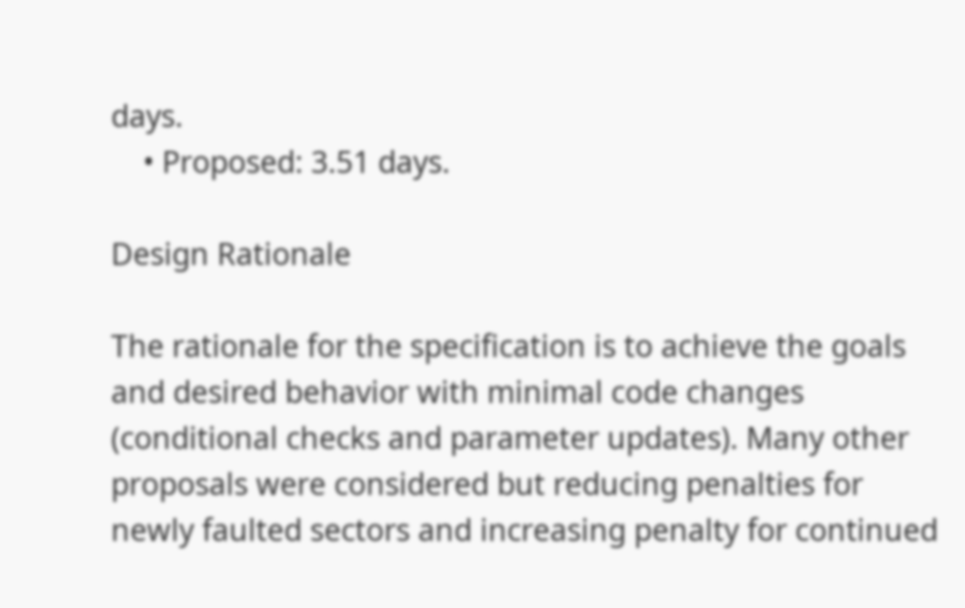days.
    • Proposed: 3.51 days.

Design Rationale

The rationale for the specification is to achieve the goals and desired behavior with minimal code changes (conditional checks and parameter updates). Many other proposals were considered but reducing penalties for newly faulted sectors and increasing penalty for continued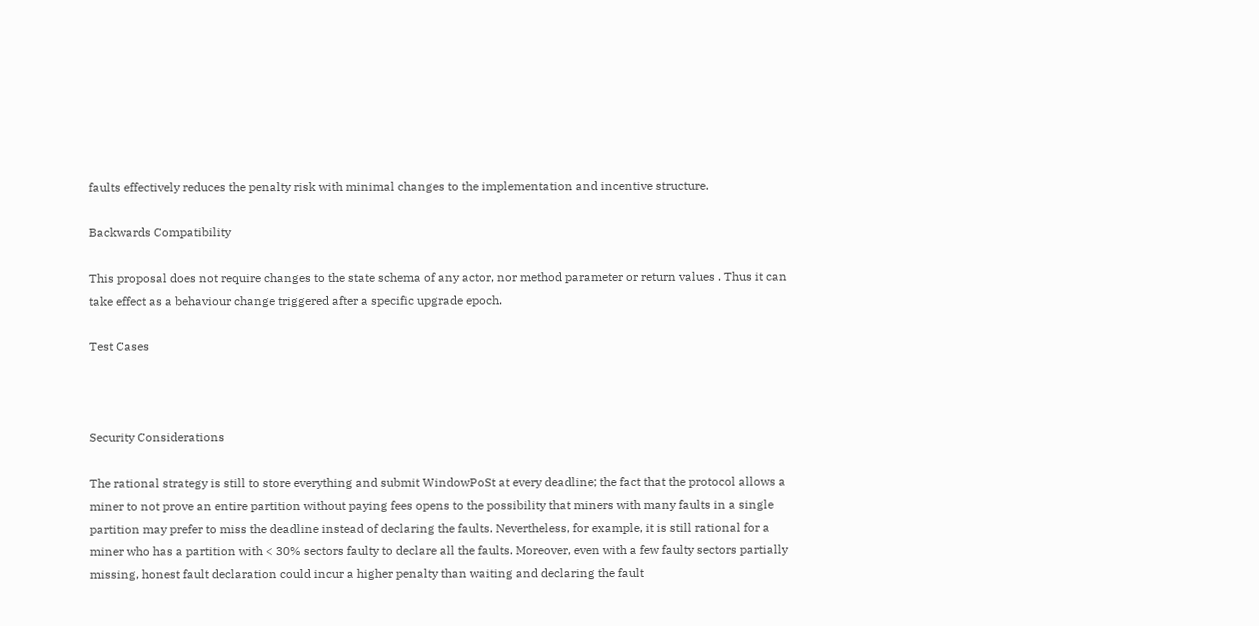faults effectively reduces the penalty risk with minimal changes to the implementation and incentive structure.

Backwards Compatibility

This proposal does not require changes to the state schema of any actor, nor method parameter or return values . Thus it can take effect as a behaviour change triggered after a specific upgrade epoch.

Test Cases



Security Considerations

The rational strategy is still to store everything and submit WindowPoSt at every deadline; the fact that the protocol allows a miner to not prove an entire partition without paying fees opens to the possibility that miners with many faults in a single partition may prefer to miss the deadline instead of declaring the faults. Nevertheless, for example, it is still rational for a miner who has a partition with < 30% sectors faulty to declare all the faults. Moreover, even with a few faulty sectors partially missing, honest fault declaration could incur a higher penalty than waiting and declaring the fault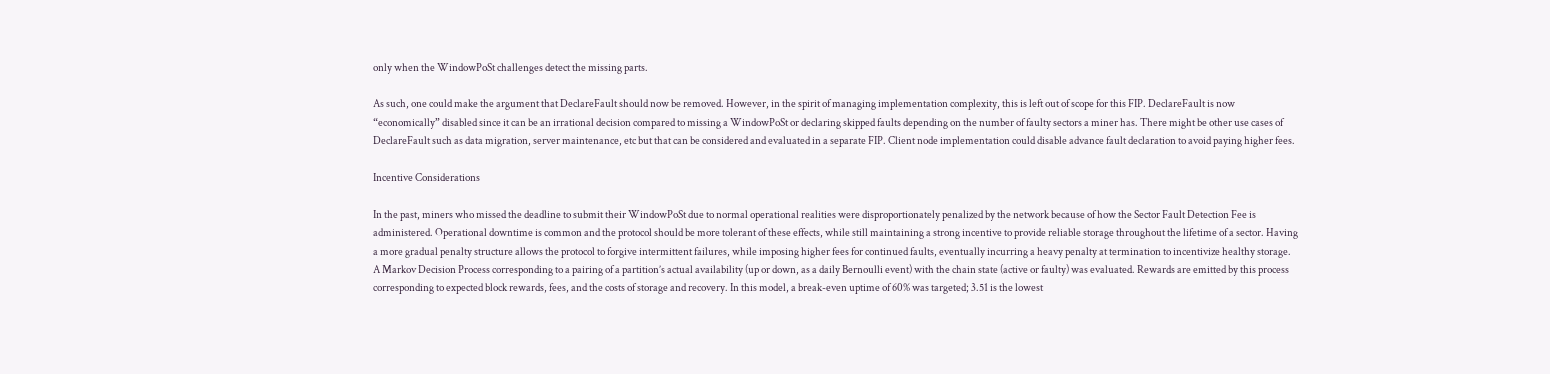only when the WindowPoSt challenges detect the missing parts.

As such, one could make the argument that DeclareFault should now be removed. However, in the spirit of managing implementation complexity, this is left out of scope for this FIP. DeclareFault is now “economically” disabled since it can be an irrational decision compared to missing a WindowPoSt or declaring skipped faults depending on the number of faulty sectors a miner has. There might be other use cases of DeclareFault such as data migration, server maintenance, etc but that can be considered and evaluated in a separate FIP. Client node implementation could disable advance fault declaration to avoid paying higher fees.

Incentive Considerations

In the past, miners who missed the deadline to submit their WindowPoSt due to normal operational realities were disproportionately penalized by the network because of how the Sector Fault Detection Fee is administered. Operational downtime is common and the protocol should be more tolerant of these effects, while still maintaining a strong incentive to provide reliable storage throughout the lifetime of a sector. Having a more gradual penalty structure allows the protocol to forgive intermittent failures, while imposing higher fees for continued faults, eventually incurring a heavy penalty at termination to incentivize healthy storage. A Markov Decision Process corresponding to a pairing of a partition’s actual availability (up or down, as a daily Bernoulli event) with the chain state (active or faulty) was evaluated. Rewards are emitted by this process corresponding to expected block rewards, fees, and the costs of storage and recovery. In this model, a break-even uptime of 60% was targeted; 3.51 is the lowest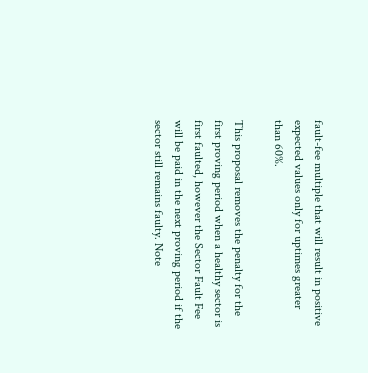fault-fee multiple that will result in positive expected values only for uptimes greater than 60%.

This proposal removes the penalty for the first proving period when a healthy sector is first faulted, however the Sector Fault Fee will be paid in the next proving period if the sector still remains faulty. Note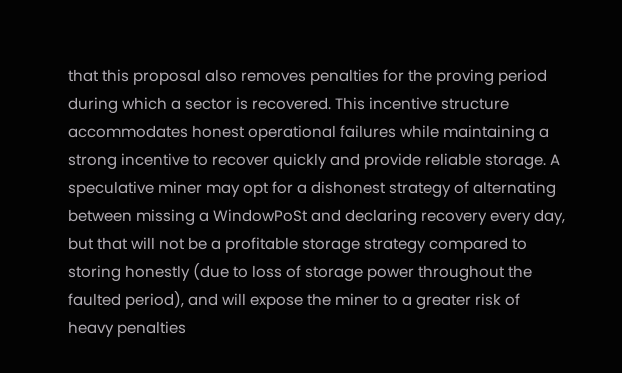that this proposal also removes penalties for the proving period during which a sector is recovered. This incentive structure accommodates honest operational failures while maintaining a strong incentive to recover quickly and provide reliable storage. A speculative miner may opt for a dishonest strategy of alternating between missing a WindowPoSt and declaring recovery every day, but that will not be a profitable storage strategy compared to storing honestly (due to loss of storage power throughout the faulted period), and will expose the miner to a greater risk of heavy penalties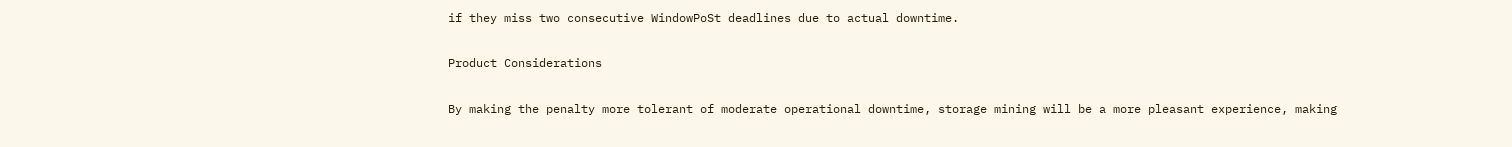if they miss two consecutive WindowPoSt deadlines due to actual downtime.

Product Considerations

By making the penalty more tolerant of moderate operational downtime, storage mining will be a more pleasant experience, making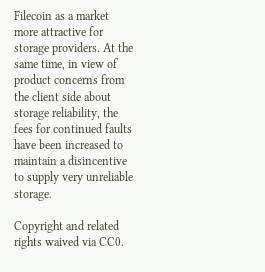Filecoin as a market more attractive for storage providers. At the same time, in view of product concerns from the client side about storage reliability, the fees for continued faults have been increased to maintain a disincentive to supply very unreliable storage.

Copyright and related rights waived via CC0.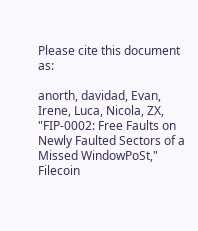Please cite this document as:

anorth, davidad, Evan, Irene, Luca, Nicola, ZX, "FIP-0002: Free Faults on Newly Faulted Sectors of a Missed WindowPoSt," Filecoin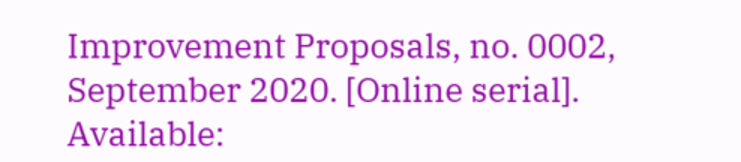Improvement Proposals, no. 0002, September 2020. [Online serial]. Available: